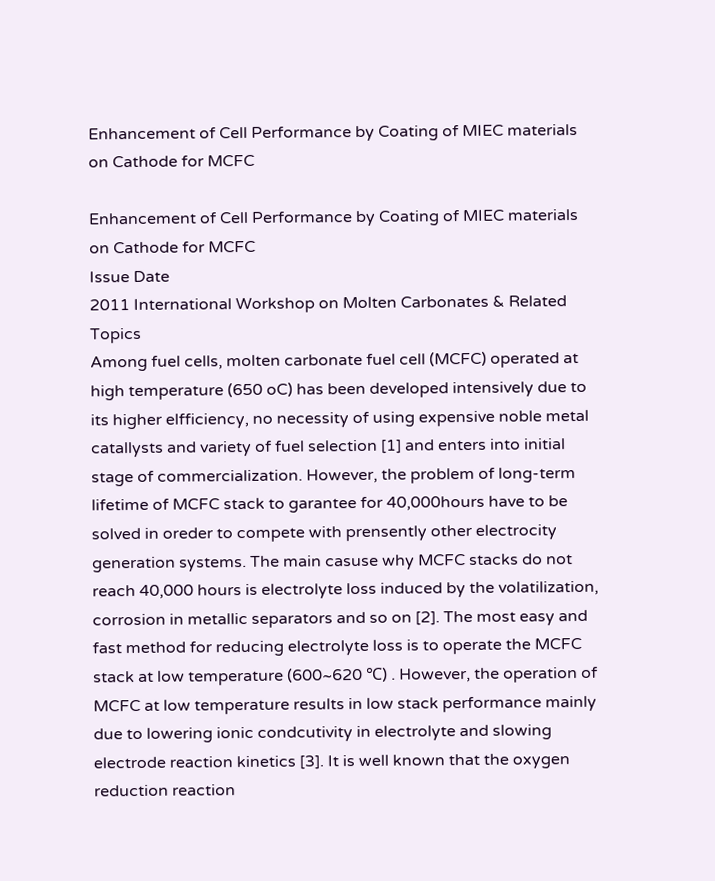Enhancement of Cell Performance by Coating of MIEC materials on Cathode for MCFC

Enhancement of Cell Performance by Coating of MIEC materials on Cathode for MCFC
Issue Date
2011 International Workshop on Molten Carbonates & Related Topics
Among fuel cells, molten carbonate fuel cell (MCFC) operated at high temperature (650 oC) has been developed intensively due to its higher elfficiency, no necessity of using expensive noble metal catallysts and variety of fuel selection [1] and enters into initial stage of commercialization. However, the problem of long-term lifetime of MCFC stack to garantee for 40,000hours have to be solved in oreder to compete with prensently other electrocity generation systems. The main casuse why MCFC stacks do not reach 40,000 hours is electrolyte loss induced by the volatilization, corrosion in metallic separators and so on [2]. The most easy and fast method for reducing electrolyte loss is to operate the MCFC stack at low temperature (600~620 ℃) . However, the operation of MCFC at low temperature results in low stack performance mainly due to lowering ionic condcutivity in electrolyte and slowing electrode reaction kinetics [3]. It is well known that the oxygen reduction reaction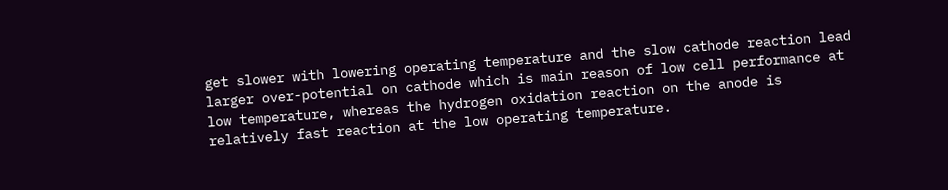get slower with lowering operating temperature and the slow cathode reaction lead larger over-potential on cathode which is main reason of low cell performance at low temperature, whereas the hydrogen oxidation reaction on the anode is relatively fast reaction at the low operating temperature.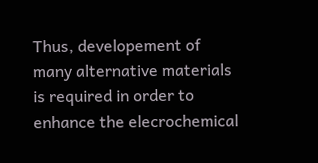Thus, developement of many alternative materials is required in order to enhance the elecrochemical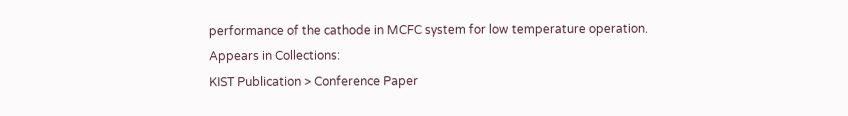performance of the cathode in MCFC system for low temperature operation.
Appears in Collections:
KIST Publication > Conference Paper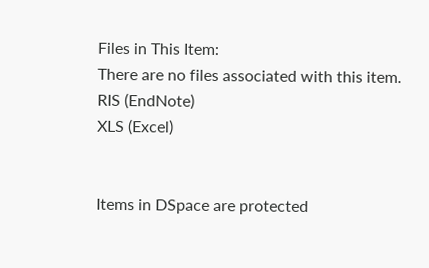Files in This Item:
There are no files associated with this item.
RIS (EndNote)
XLS (Excel)


Items in DSpace are protected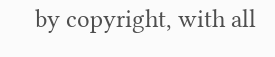by copyright, with all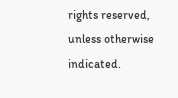rights reserved, unless otherwise indicated.